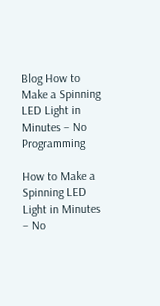Blog How to Make a Spinning LED Light in Minutes – No Programming

How to Make a Spinning LED Light in Minutes – No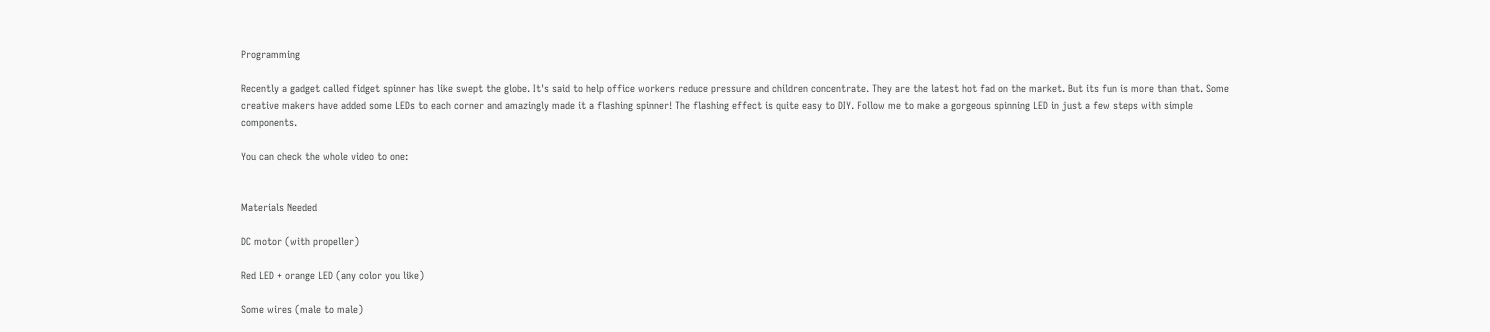Programming

Recently a gadget called fidget spinner has like swept the globe. It's said to help office workers reduce pressure and children concentrate. They are the latest hot fad on the market. But its fun is more than that. Some creative makers have added some LEDs to each corner and amazingly made it a flashing spinner! The flashing effect is quite easy to DIY. Follow me to make a gorgeous spinning LED in just a few steps with simple components.

You can check the whole video to one:


Materials Needed

DC motor (with propeller)

Red LED + orange LED (any color you like)

Some wires (male to male)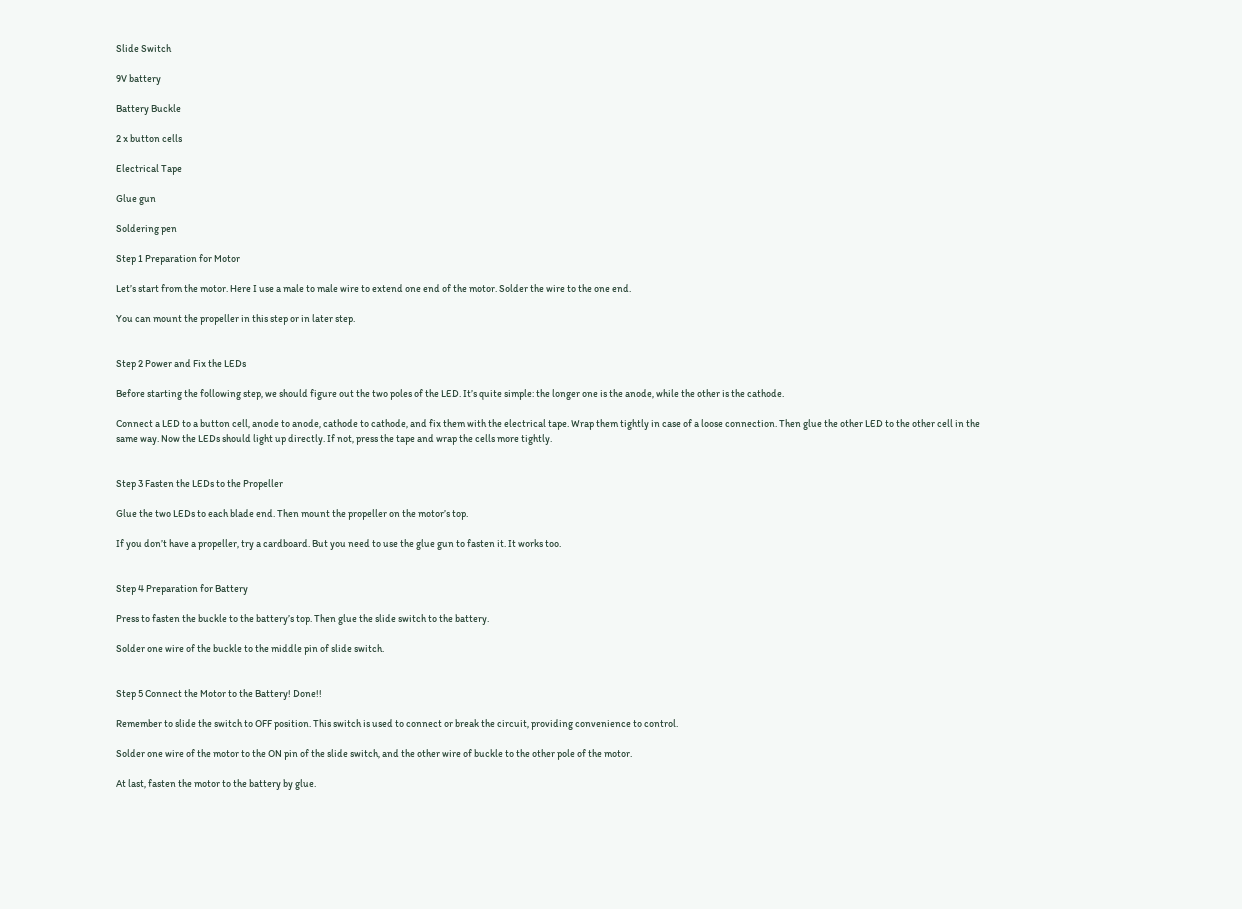Slide Switch

9V battery

Battery Buckle

2 x button cells

Electrical Tape

Glue gun

Soldering pen

Step 1 Preparation for Motor

Let’s start from the motor. Here I use a male to male wire to extend one end of the motor. Solder the wire to the one end.

You can mount the propeller in this step or in later step.


Step 2 Power and Fix the LEDs

Before starting the following step, we should figure out the two poles of the LED. It’s quite simple: the longer one is the anode, while the other is the cathode.

Connect a LED to a button cell, anode to anode, cathode to cathode, and fix them with the electrical tape. Wrap them tightly in case of a loose connection. Then glue the other LED to the other cell in the same way. Now the LEDs should light up directly. If not, press the tape and wrap the cells more tightly.


Step 3 Fasten the LEDs to the Propeller

Glue the two LEDs to each blade end. Then mount the propeller on the motor’s top.

If you don’t have a propeller, try a cardboard. But you need to use the glue gun to fasten it. It works too.


Step 4 Preparation for Battery

Press to fasten the buckle to the battery’s top. Then glue the slide switch to the battery.

Solder one wire of the buckle to the middle pin of slide switch.


Step 5 Connect the Motor to the Battery! Done!!

Remember to slide the switch to OFF position. This switch is used to connect or break the circuit, providing convenience to control.

Solder one wire of the motor to the ON pin of the slide switch, and the other wire of buckle to the other pole of the motor.

At last, fasten the motor to the battery by glue.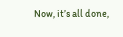Now, it’s all done,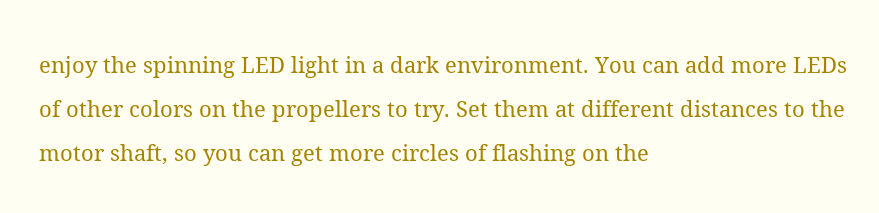enjoy the spinning LED light in a dark environment. You can add more LEDs of other colors on the propellers to try. Set them at different distances to the motor shaft, so you can get more circles of flashing on the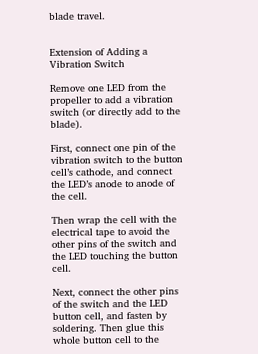blade travel.


Extension of Adding a Vibration Switch

Remove one LED from the propeller to add a vibration switch (or directly add to the blade).

First, connect one pin of the vibration switch to the button cell’s cathode, and connect the LED’s anode to anode of the cell.

Then wrap the cell with the electrical tape to avoid the other pins of the switch and the LED touching the button cell.

Next, connect the other pins of the switch and the LED button cell, and fasten by soldering. Then glue this whole button cell to the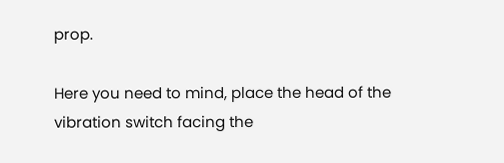prop.

Here you need to mind, place the head of the vibration switch facing the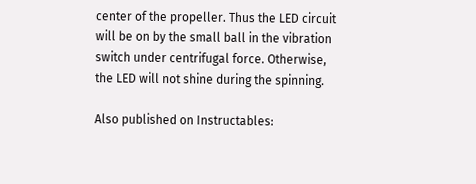center of the propeller. Thus the LED circuit will be on by the small ball in the vibration switch under centrifugal force. Otherwise, the LED will not shine during the spinning.

Also published on Instructables: